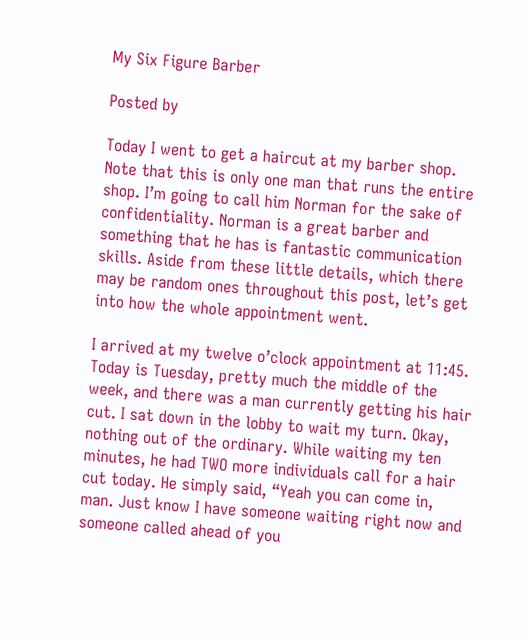My Six Figure Barber

Posted by

Today I went to get a haircut at my barber shop. Note that this is only one man that runs the entire shop. I’m going to call him Norman for the sake of confidentiality. Norman is a great barber and something that he has is fantastic communication skills. Aside from these little details, which there may be random ones throughout this post, let’s get into how the whole appointment went.

I arrived at my twelve o’clock appointment at 11:45. Today is Tuesday, pretty much the middle of the week, and there was a man currently getting his hair cut. I sat down in the lobby to wait my turn. Okay, nothing out of the ordinary. While waiting my ten minutes, he had TWO more individuals call for a hair cut today. He simply said, “Yeah you can come in, man. Just know I have someone waiting right now and someone called ahead of you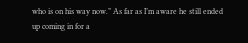who is on his way now.” As far as I’m aware he still ended up coming in for a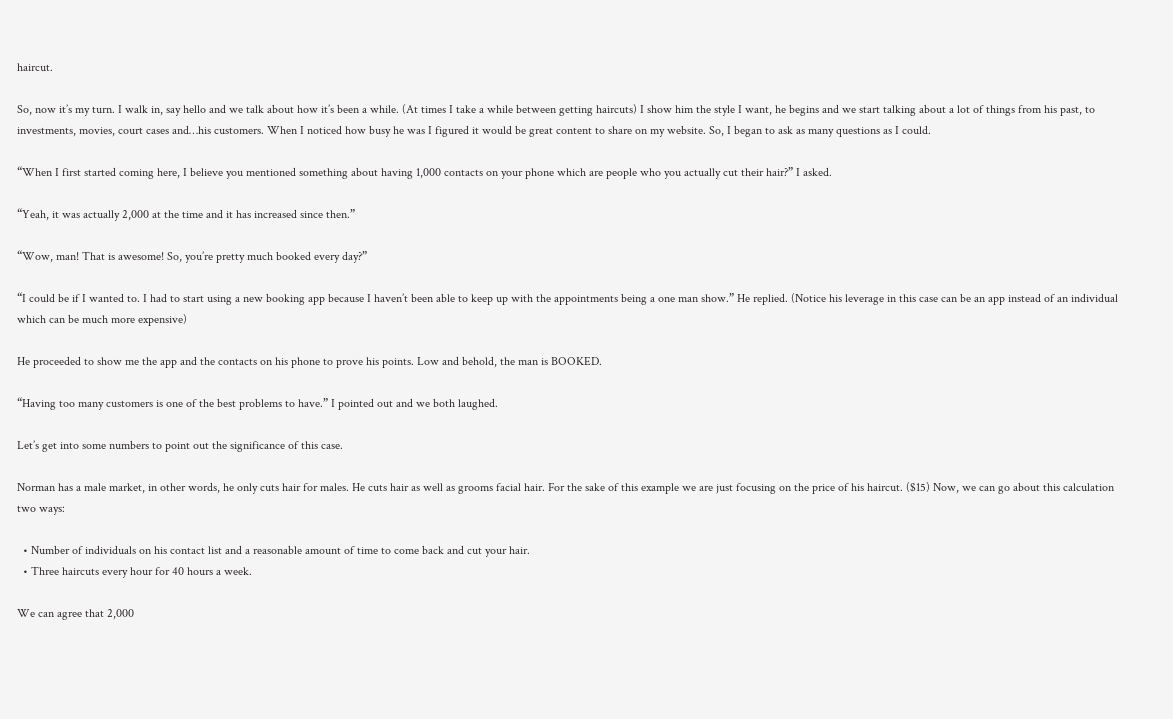haircut.

So, now it’s my turn. I walk in, say hello and we talk about how it’s been a while. (At times I take a while between getting haircuts) I show him the style I want, he begins and we start talking about a lot of things from his past, to investments, movies, court cases and…his customers. When I noticed how busy he was I figured it would be great content to share on my website. So, I began to ask as many questions as I could.

“When I first started coming here, I believe you mentioned something about having 1,000 contacts on your phone which are people who you actually cut their hair?” I asked.

“Yeah, it was actually 2,000 at the time and it has increased since then.”

“Wow, man! That is awesome! So, you’re pretty much booked every day?”

“I could be if I wanted to. I had to start using a new booking app because I haven’t been able to keep up with the appointments being a one man show.” He replied. (Notice his leverage in this case can be an app instead of an individual which can be much more expensive)

He proceeded to show me the app and the contacts on his phone to prove his points. Low and behold, the man is BOOKED.

“Having too many customers is one of the best problems to have.” I pointed out and we both laughed.

Let’s get into some numbers to point out the significance of this case.

Norman has a male market, in other words, he only cuts hair for males. He cuts hair as well as grooms facial hair. For the sake of this example we are just focusing on the price of his haircut. ($15) Now, we can go about this calculation two ways:

  • Number of individuals on his contact list and a reasonable amount of time to come back and cut your hair.
  • Three haircuts every hour for 40 hours a week.

We can agree that 2,000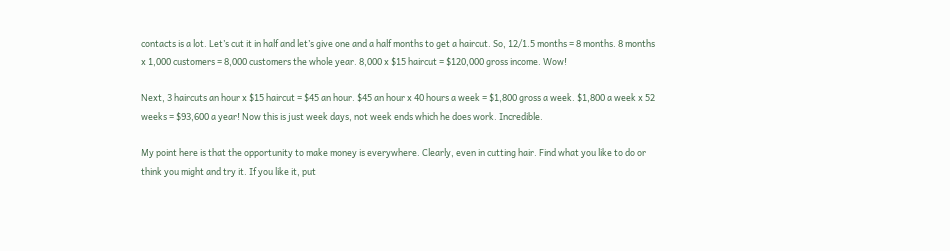contacts is a lot. Let’s cut it in half and let’s give one and a half months to get a haircut. So, 12/1.5 months = 8 months. 8 months x 1,000 customers = 8,000 customers the whole year. 8,000 x $15 haircut = $120,000 gross income. Wow!

Next, 3 haircuts an hour x $15 haircut = $45 an hour. $45 an hour x 40 hours a week = $1,800 gross a week. $1,800 a week x 52 weeks = $93,600 a year! Now this is just week days, not week ends which he does work. Incredible.

My point here is that the opportunity to make money is everywhere. Clearly, even in cutting hair. Find what you like to do or think you might and try it. If you like it, put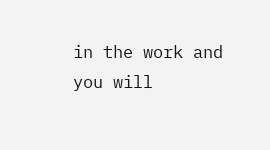in the work and you will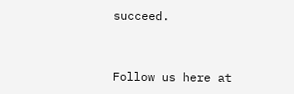succeed.


Follow us here at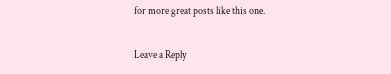for more great posts like this one.

Leave a Reply